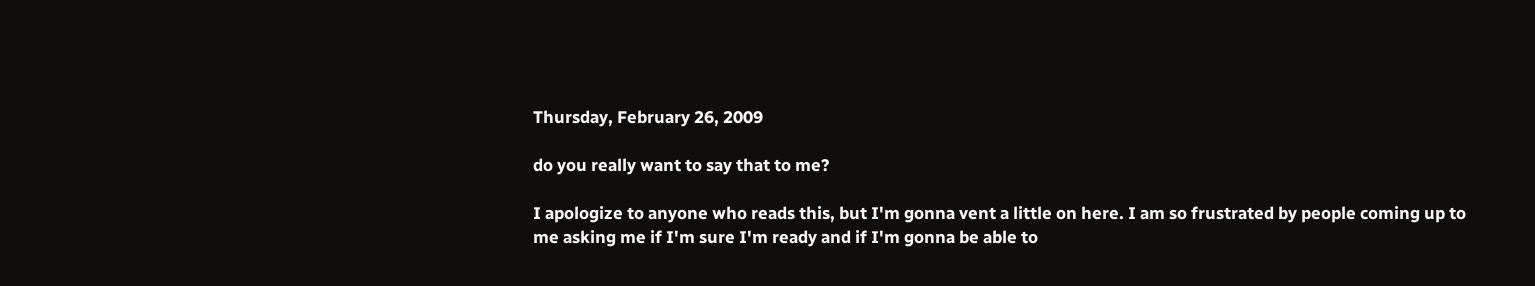Thursday, February 26, 2009

do you really want to say that to me?

I apologize to anyone who reads this, but I'm gonna vent a little on here. I am so frustrated by people coming up to me asking me if I'm sure I'm ready and if I'm gonna be able to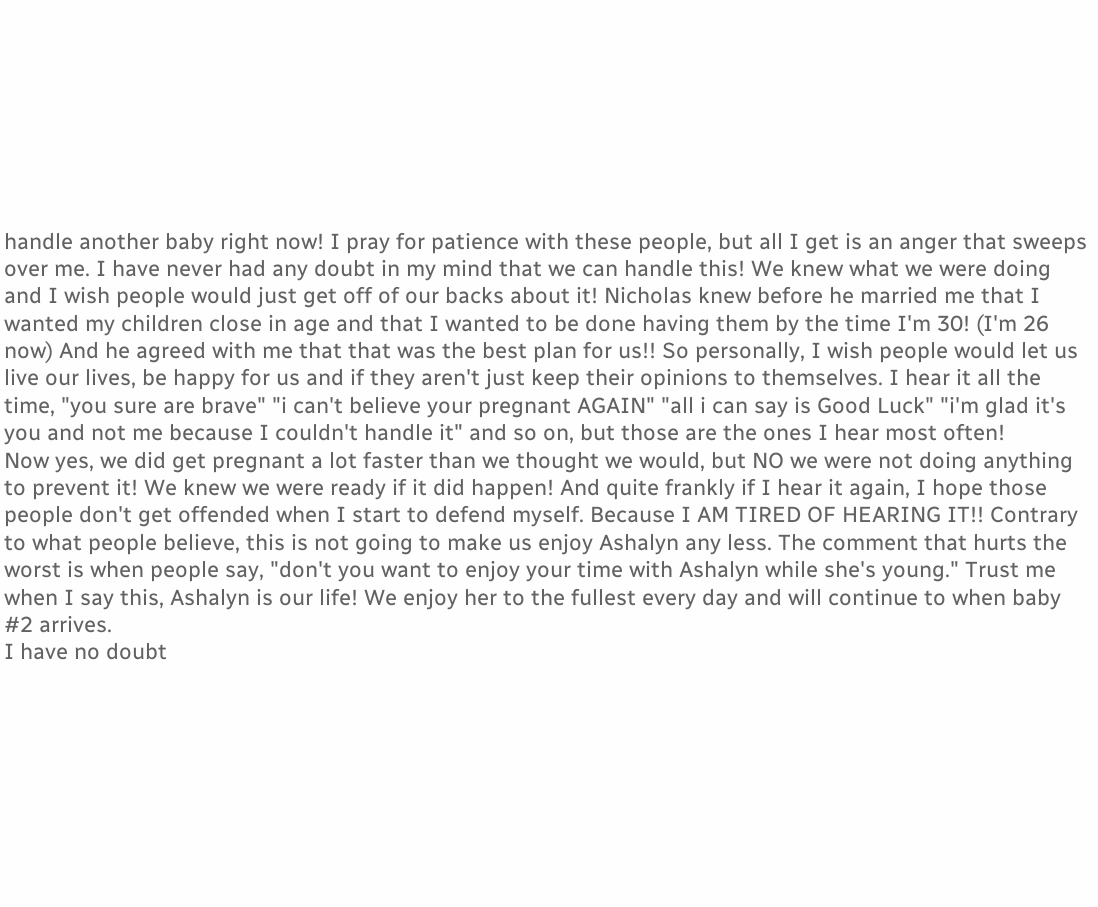handle another baby right now! I pray for patience with these people, but all I get is an anger that sweeps over me. I have never had any doubt in my mind that we can handle this! We knew what we were doing and I wish people would just get off of our backs about it! Nicholas knew before he married me that I wanted my children close in age and that I wanted to be done having them by the time I'm 30! (I'm 26 now) And he agreed with me that that was the best plan for us!! So personally, I wish people would let us live our lives, be happy for us and if they aren't just keep their opinions to themselves. I hear it all the time, "you sure are brave" "i can't believe your pregnant AGAIN" "all i can say is Good Luck" "i'm glad it's you and not me because I couldn't handle it" and so on, but those are the ones I hear most often!
Now yes, we did get pregnant a lot faster than we thought we would, but NO we were not doing anything to prevent it! We knew we were ready if it did happen! And quite frankly if I hear it again, I hope those people don't get offended when I start to defend myself. Because I AM TIRED OF HEARING IT!! Contrary to what people believe, this is not going to make us enjoy Ashalyn any less. The comment that hurts the worst is when people say, "don't you want to enjoy your time with Ashalyn while she's young." Trust me when I say this, Ashalyn is our life! We enjoy her to the fullest every day and will continue to when baby #2 arrives.
I have no doubt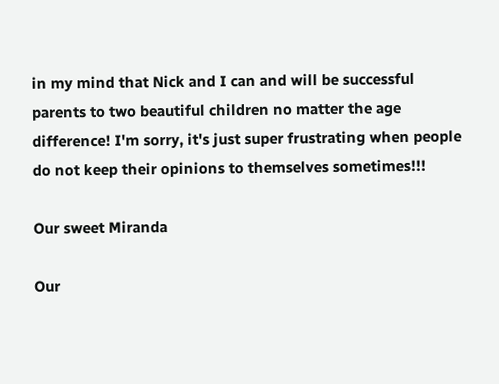in my mind that Nick and I can and will be successful parents to two beautiful children no matter the age difference! I'm sorry, it's just super frustrating when people do not keep their opinions to themselves sometimes!!!

Our sweet Miranda

Our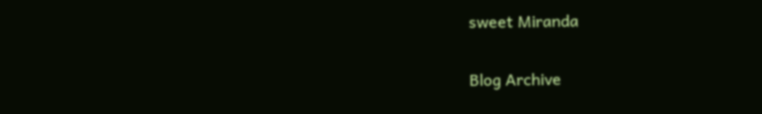sweet Miranda


Blog Archive